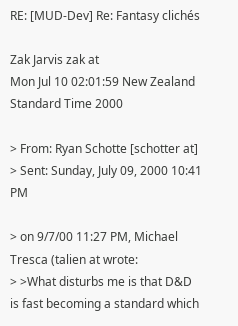RE: [MUD-Dev] Re: Fantasy clichés

Zak Jarvis zak at
Mon Jul 10 02:01:59 New Zealand Standard Time 2000

> From: Ryan Schotte [schotter at]
> Sent: Sunday, July 09, 2000 10:41 PM

> on 9/7/00 11:27 PM, Michael Tresca (talien at wrote:
> >What disturbs me is that D&D is fast becoming a standard which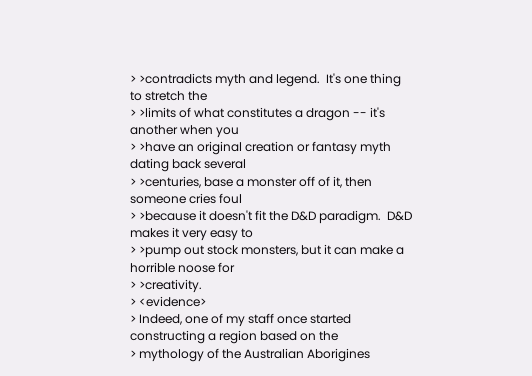> >contradicts myth and legend.  It's one thing to stretch the
> >limits of what constitutes a dragon -- it's another when you
> >have an original creation or fantasy myth dating back several
> >centuries, base a monster off of it, then someone cries foul
> >because it doesn't fit the D&D paradigm.  D&D makes it very easy to
> >pump out stock monsters, but it can make a horrible noose for
> >creativity.
> <evidence>
> Indeed, one of my staff once started constructing a region based on the
> mythology of the Australian Aborigines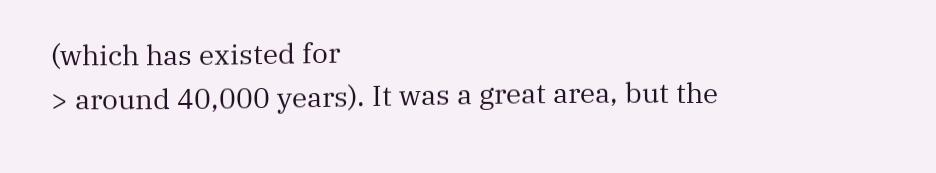(which has existed for
> around 40,000 years). It was a great area, but the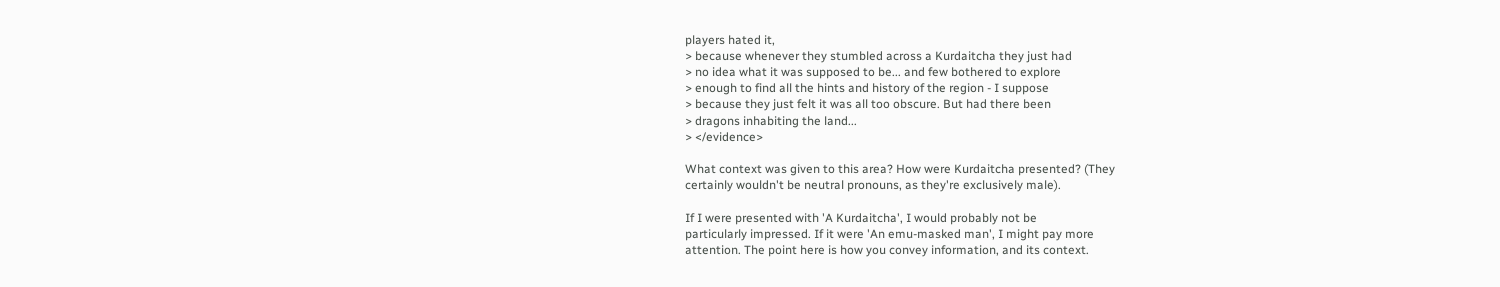players hated it,
> because whenever they stumbled across a Kurdaitcha they just had
> no idea what it was supposed to be... and few bothered to explore
> enough to find all the hints and history of the region - I suppose
> because they just felt it was all too obscure. But had there been
> dragons inhabiting the land...
> </evidence>

What context was given to this area? How were Kurdaitcha presented? (They
certainly wouldn't be neutral pronouns, as they're exclusively male).

If I were presented with 'A Kurdaitcha', I would probably not be
particularly impressed. If it were 'An emu-masked man', I might pay more
attention. The point here is how you convey information, and its context.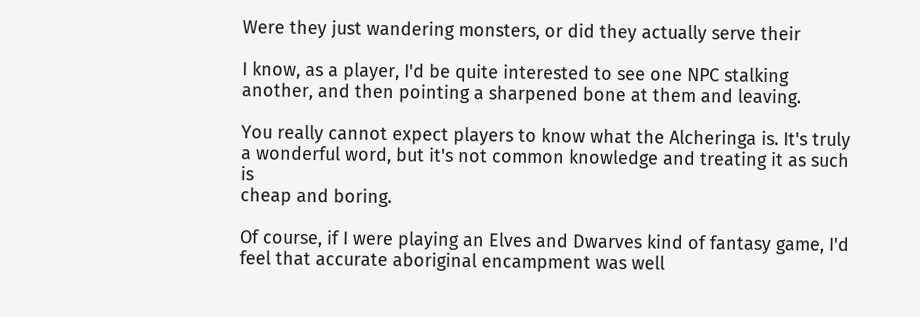Were they just wandering monsters, or did they actually serve their

I know, as a player, I'd be quite interested to see one NPC stalking
another, and then pointing a sharpened bone at them and leaving.

You really cannot expect players to know what the Alcheringa is. It's truly
a wonderful word, but it's not common knowledge and treating it as such is
cheap and boring.

Of course, if I were playing an Elves and Dwarves kind of fantasy game, I'd
feel that accurate aboriginal encampment was well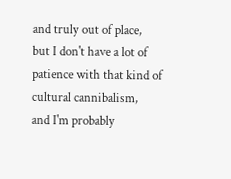and truly out of place,
but I don't have a lot of patience with that kind of cultural cannibalism,
and I'm probably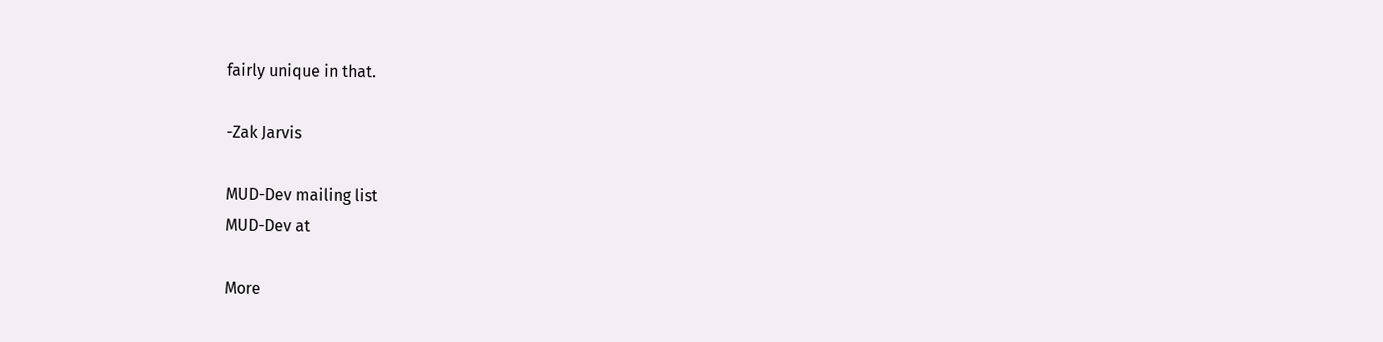fairly unique in that.

-Zak Jarvis

MUD-Dev mailing list
MUD-Dev at

More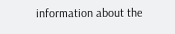information about the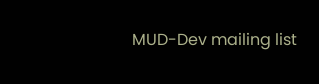MUD-Dev mailing list